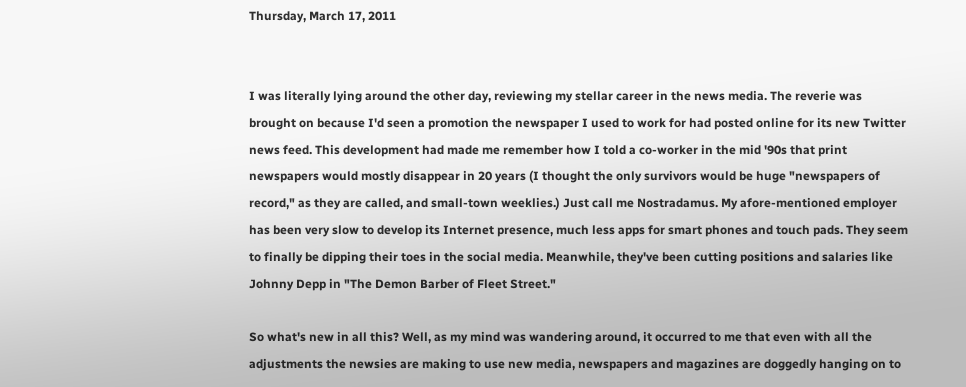Thursday, March 17, 2011


I was literally lying around the other day, reviewing my stellar career in the news media. The reverie was brought on because I'd seen a promotion the newspaper I used to work for had posted online for its new Twitter news feed. This development had made me remember how I told a co-worker in the mid '90s that print newspapers would mostly disappear in 20 years (I thought the only survivors would be huge "newspapers of record," as they are called, and small-town weeklies.) Just call me Nostradamus. My afore-mentioned employer has been very slow to develop its Internet presence, much less apps for smart phones and touch pads. They seem to finally be dipping their toes in the social media. Meanwhile, they've been cutting positions and salaries like Johnny Depp in "The Demon Barber of Fleet Street."

So what's new in all this? Well, as my mind was wandering around, it occurred to me that even with all the adjustments the newsies are making to use new media, newspapers and magazines are doggedly hanging on to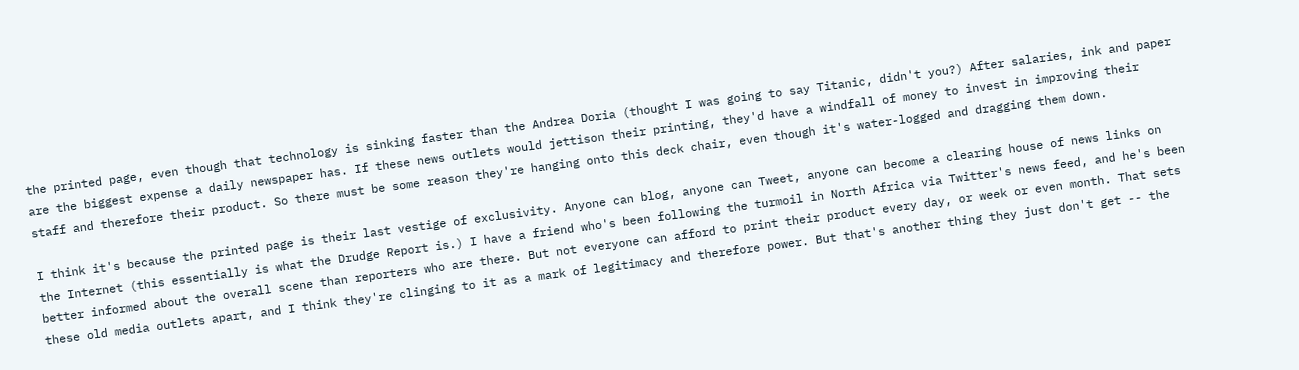the printed page, even though that technology is sinking faster than the Andrea Doria (thought I was going to say Titanic, didn't you?) After salaries, ink and paper are the biggest expense a daily newspaper has. If these news outlets would jettison their printing, they'd have a windfall of money to invest in improving their staff and therefore their product. So there must be some reason they're hanging onto this deck chair, even though it's water-logged and dragging them down.

I think it's because the printed page is their last vestige of exclusivity. Anyone can blog, anyone can Tweet, anyone can become a clearing house of news links on the Internet (this essentially is what the Drudge Report is.) I have a friend who's been following the turmoil in North Africa via Twitter's news feed, and he's been better informed about the overall scene than reporters who are there. But not everyone can afford to print their product every day, or week or even month. That sets these old media outlets apart, and I think they're clinging to it as a mark of legitimacy and therefore power. But that's another thing they just don't get -- the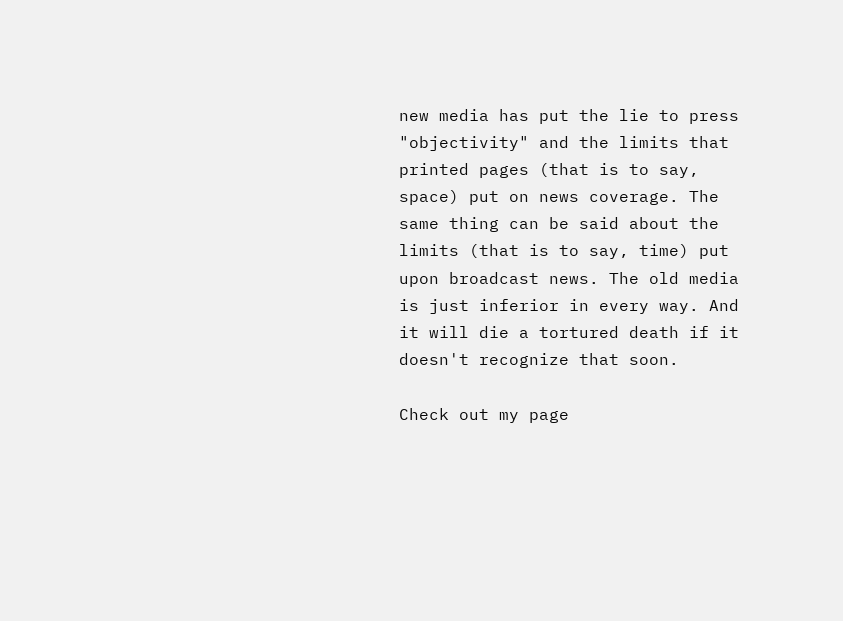new media has put the lie to press "objectivity" and the limits that printed pages (that is to say, space) put on news coverage. The same thing can be said about the limits (that is to say, time) put upon broadcast news. The old media is just inferior in every way. And it will die a tortured death if it doesn't recognize that soon.

Check out my page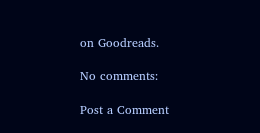on Goodreads.

No comments:

Post a Comment